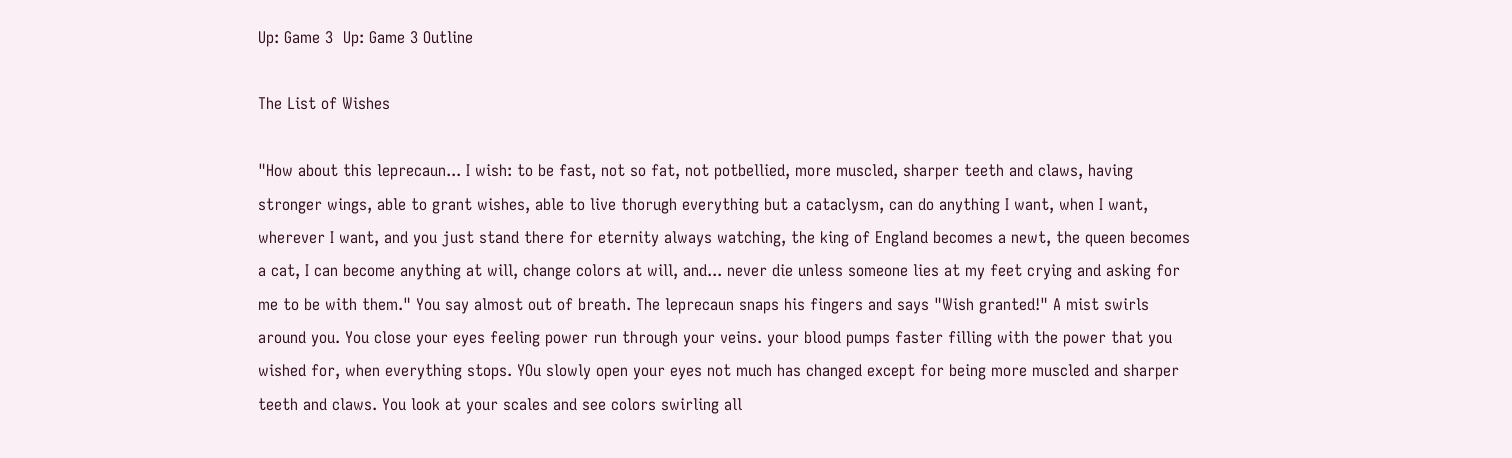Up: Game 3  Up: Game 3 Outline

The List of Wishes

"How about this leprecaun... I wish: to be fast, not so fat, not potbellied, more muscled, sharper teeth and claws, having stronger wings, able to grant wishes, able to live thorugh everything but a cataclysm, can do anything I want, when I want, wherever I want, and you just stand there for eternity always watching, the king of England becomes a newt, the queen becomes a cat, I can become anything at will, change colors at will, and... never die unless someone lies at my feet crying and asking for me to be with them." You say almost out of breath. The leprecaun snaps his fingers and says "Wish granted!" A mist swirls around you. You close your eyes feeling power run through your veins. your blood pumps faster filling with the power that you wished for, when everything stops. YOu slowly open your eyes not much has changed except for being more muscled and sharper teeth and claws. You look at your scales and see colors swirling all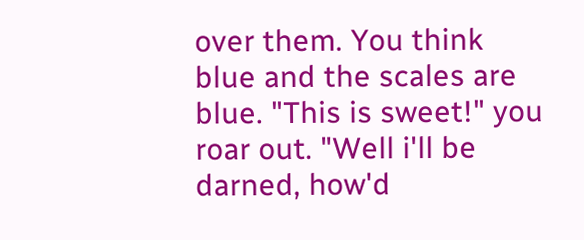over them. You think blue and the scales are blue. "This is sweet!" you roar out. "Well i'll be darned, how'd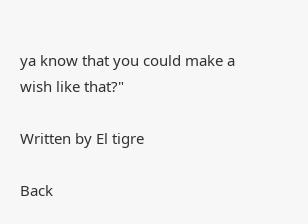ya know that you could make a wish like that?"

Written by El tigre

Back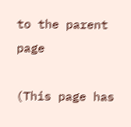to the parent page

(This page has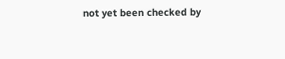not yet been checked by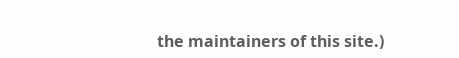the maintainers of this site.)